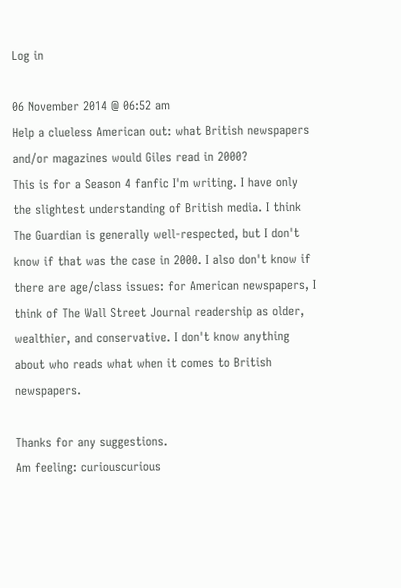Log in

06 November 2014 @ 06:52 am
Help a clueless American out: what British newspapers and/or magazines would Giles read in 2000?
This is for a Season 4 fanfic I'm writing. I have only the slightest understanding of British media. I think The Guardian is generally well-respected, but I don't know if that was the case in 2000. I also don't know if there are age/class issues: for American newspapers, I think of The Wall Street Journal readership as older, wealthier, and conservative. I don't know anything about who reads what when it comes to British newspapers.

Thanks for any suggestions.
Am feeling: curiouscurious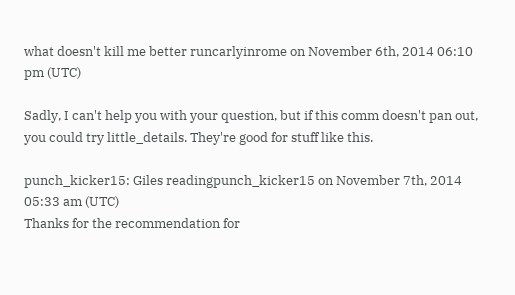what doesn't kill me better runcarlyinrome on November 6th, 2014 06:10 pm (UTC)

Sadly, I can't help you with your question, but if this comm doesn't pan out, you could try little_details. They're good for stuff like this.

punch_kicker15: Giles readingpunch_kicker15 on November 7th, 2014 05:33 am (UTC)
Thanks for the recommendation for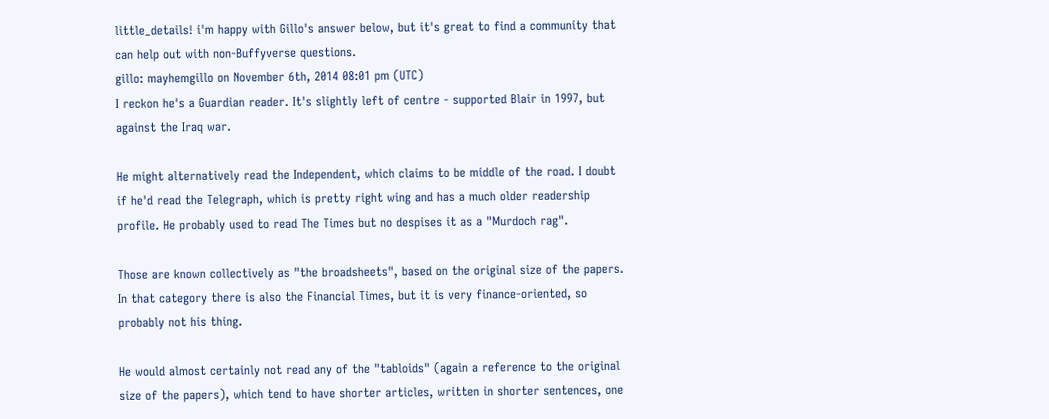little_details! i'm happy with Gillo's answer below, but it's great to find a community that can help out with non-Buffyverse questions.
gillo: mayhemgillo on November 6th, 2014 08:01 pm (UTC)
I reckon he's a Guardian reader. It's slightly left of centre - supported Blair in 1997, but against the Iraq war.

He might alternatively read the Independent, which claims to be middle of the road. I doubt if he'd read the Telegraph, which is pretty right wing and has a much older readership profile. He probably used to read The Times but no despises it as a "Murdoch rag".

Those are known collectively as "the broadsheets", based on the original size of the papers. In that category there is also the Financial Times, but it is very finance-oriented, so probably not his thing.

He would almost certainly not read any of the "tabloids" (again a reference to the original size of the papers), which tend to have shorter articles, written in shorter sentences, one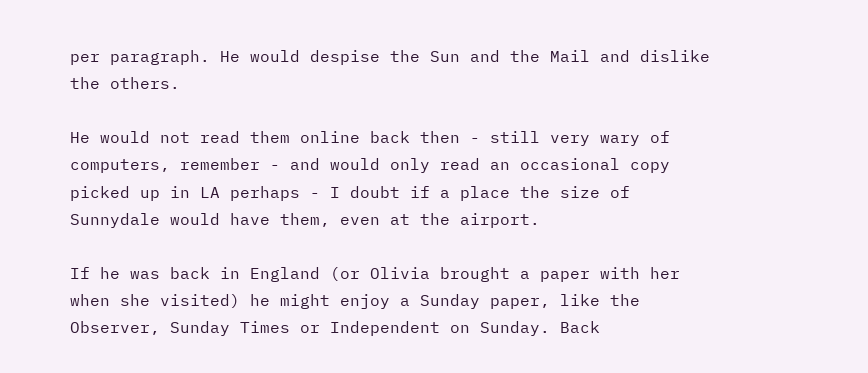per paragraph. He would despise the Sun and the Mail and dislike the others.

He would not read them online back then - still very wary of computers, remember - and would only read an occasional copy picked up in LA perhaps - I doubt if a place the size of Sunnydale would have them, even at the airport.

If he was back in England (or Olivia brought a paper with her when she visited) he might enjoy a Sunday paper, like the Observer, Sunday Times or Independent on Sunday. Back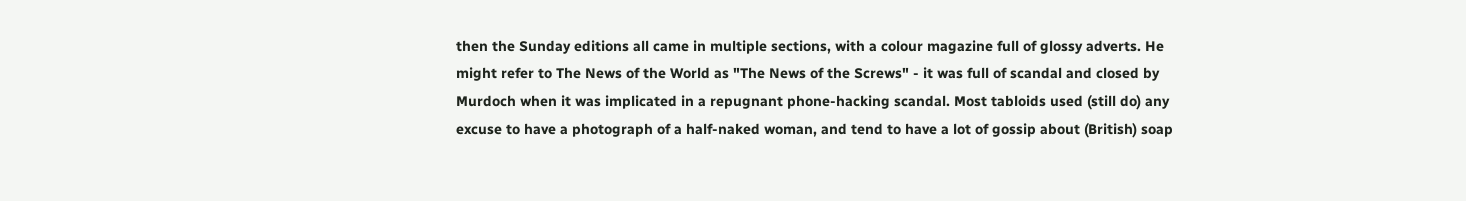then the Sunday editions all came in multiple sections, with a colour magazine full of glossy adverts. He might refer to The News of the World as "The News of the Screws" - it was full of scandal and closed by Murdoch when it was implicated in a repugnant phone-hacking scandal. Most tabloids used (still do) any excuse to have a photograph of a half-naked woman, and tend to have a lot of gossip about (British) soap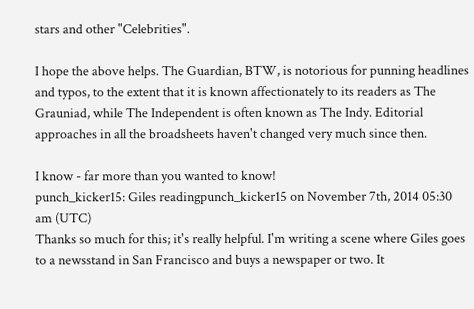stars and other "Celebrities".

I hope the above helps. The Guardian, BTW, is notorious for punning headlines and typos, to the extent that it is known affectionately to its readers as The Grauniad, while The Independent is often known as The Indy. Editorial approaches in all the broadsheets haven't changed very much since then.

I know - far more than you wanted to know!
punch_kicker15: Giles readingpunch_kicker15 on November 7th, 2014 05:30 am (UTC)
Thanks so much for this; it's really helpful. I'm writing a scene where Giles goes to a newsstand in San Francisco and buys a newspaper or two. It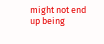might not end up being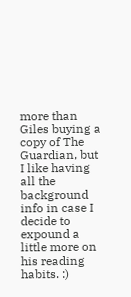more than Giles buying a copy of The Guardian, but I like having all the background info in case I decide to expound a little more on his reading habits. :)